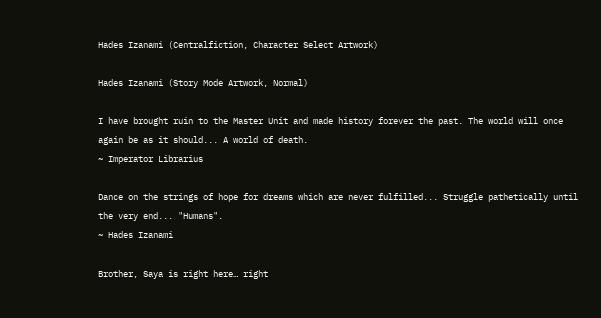Hades Izanami (Centralfiction, Character Select Artwork)

Hades Izanami (Story Mode Artwork, Normal)

I have brought ruin to the Master Unit and made history forever the past. The world will once again be as it should... A world of death.
~ Imperator Librarius

Dance on the strings of hope for dreams which are never fulfilled... Struggle pathetically until the very end... "Humans".
~ Hades Izanami

Brother, Saya is right here… right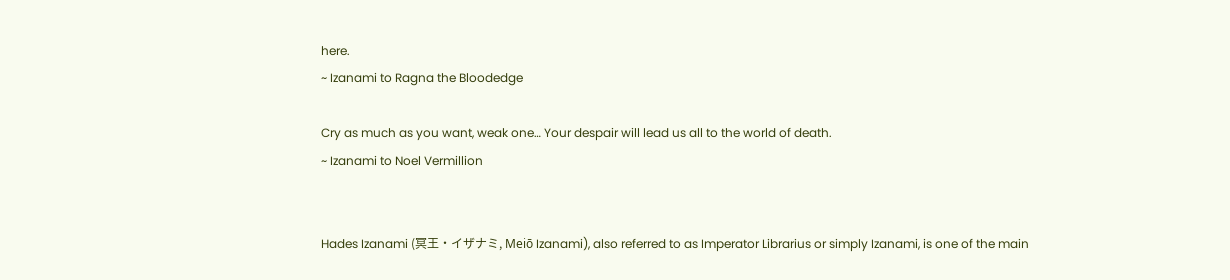here.
~ Izanami to Ragna the Bloodedge

Cry as much as you want, weak one… Your despair will lead us all to the world of death.
~ Izanami to Noel Vermillion


Hades Izanami (冥王・イザナミ, Meiō Izanami), also referred to as Imperator Librarius or simply Izanami, is one of the main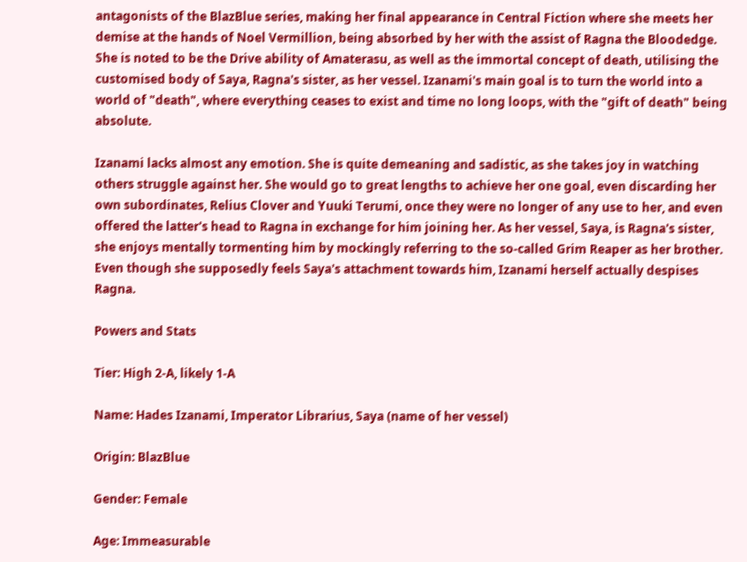antagonists of the BlazBlue series, making her final appearance in Central Fiction where she meets her demise at the hands of Noel Vermillion, being absorbed by her with the assist of Ragna the Bloodedge. She is noted to be the Drive ability of Amaterasu, as well as the immortal concept of death, utilising the customised body of Saya, Ragna's sister, as her vessel. Izanami's main goal is to turn the world into a world of "death", where everything ceases to exist and time no long loops, with the "gift of death" being absolute.

Izanami lacks almost any emotion. She is quite demeaning and sadistic, as she takes joy in watching others struggle against her. She would go to great lengths to achieve her one goal, even discarding her own subordinates, Relius Clover and Yuuki Terumi, once they were no longer of any use to her, and even offered the latter's head to Ragna in exchange for him joining her. As her vessel, Saya, is Ragna's sister, she enjoys mentally tormenting him by mockingly referring to the so-called Grim Reaper as her brother. Even though she supposedly feels Saya's attachment towards him, Izanami herself actually despises Ragna.

Powers and Stats

Tier: High 2-A, likely 1-A

Name: Hades Izanami, Imperator Librarius, Saya (name of her vessel)

Origin: BlazBlue

Gender: Female

Age: Immeasurable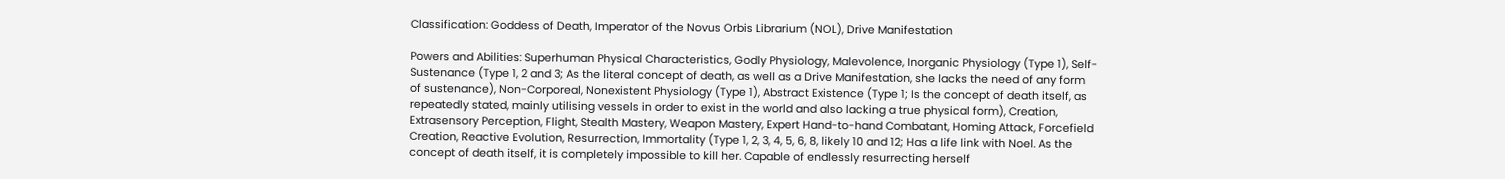Classification: Goddess of Death, Imperator of the Novus Orbis Librarium (NOL), Drive Manifestation

Powers and Abilities: Superhuman Physical Characteristics, Godly Physiology, Malevolence, Inorganic Physiology (Type 1), Self-Sustenance (Type 1, 2 and 3; As the literal concept of death, as well as a Drive Manifestation, she lacks the need of any form of sustenance), Non-Corporeal, Nonexistent Physiology (Type 1), Abstract Existence (Type 1; Is the concept of death itself, as repeatedly stated, mainly utilising vessels in order to exist in the world and also lacking a true physical form), Creation, Extrasensory Perception, Flight, Stealth Mastery, Weapon Mastery, Expert Hand-to-hand Combatant, Homing Attack, Forcefield Creation, Reactive Evolution, Resurrection, Immortality (Type 1, 2, 3, 4, 5, 6, 8, likely 10 and 12; Has a life link with Noel. As the concept of death itself, it is completely impossible to kill her. Capable of endlessly resurrecting herself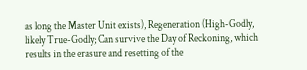as long the Master Unit exists), Regeneration (High-Godly, likely True-Godly; Can survive the Day of Reckoning, which results in the erasure and resetting of the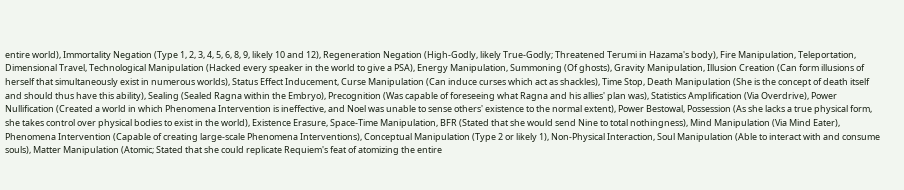entire world), Immortality Negation (Type 1, 2, 3, 4, 5, 6, 8, 9, likely 10 and 12), Regeneration Negation (High-Godly, likely True-Godly; Threatened Terumi in Hazama's body), Fire Manipulation, Teleportation, Dimensional Travel, Technological Manipulation (Hacked every speaker in the world to give a PSA), Energy Manipulation, Summoning (Of ghosts), Gravity Manipulation, Illusion Creation (Can form illusions of herself that simultaneously exist in numerous worlds), Status Effect Inducement, Curse Manipulation (Can induce curses which act as shackles), Time Stop, Death Manipulation (She is the concept of death itself and should thus have this ability), Sealing (Sealed Ragna within the Embryo), Precognition (Was capable of foreseeing what Ragna and his allies' plan was), Statistics Amplification (Via Overdrive), Power Nullification (Created a world in which Phenomena Intervention is ineffective, and Noel was unable to sense others' existence to the normal extent), Power Bestowal, Possession (As she lacks a true physical form, she takes control over physical bodies to exist in the world), Existence Erasure, Space-Time Manipulation, BFR (Stated that she would send Nine to total nothingness), Mind Manipulation (Via Mind Eater), Phenomena Intervention (Capable of creating large-scale Phenomena Interventions), Conceptual Manipulation (Type 2 or likely 1), Non-Physical Interaction, Soul Manipulation (Able to interact with and consume souls), Matter Manipulation (Atomic; Stated that she could replicate Requiem's feat of atomizing the entire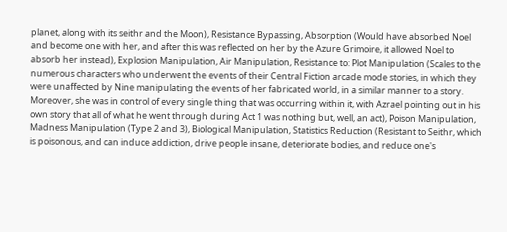planet, along with its seithr and the Moon), Resistance Bypassing, Absorption (Would have absorbed Noel and become one with her, and after this was reflected on her by the Azure Grimoire, it allowed Noel to absorb her instead), Explosion Manipulation, Air Manipulation, Resistance to: Plot Manipulation (Scales to the numerous characters who underwent the events of their Central Fiction arcade mode stories, in which they were unaffected by Nine manipulating the events of her fabricated world, in a similar manner to a story. Moreover, she was in control of every single thing that was occurring within it, with Azrael pointing out in his own story that all of what he went through during Act 1 was nothing but, well, an act), Poison Manipulation, Madness Manipulation (Type 2 and 3), Biological Manipulation, Statistics Reduction (Resistant to Seithr, which is poisonous, and can induce addiction, drive people insane, deteriorate bodies, and reduce one's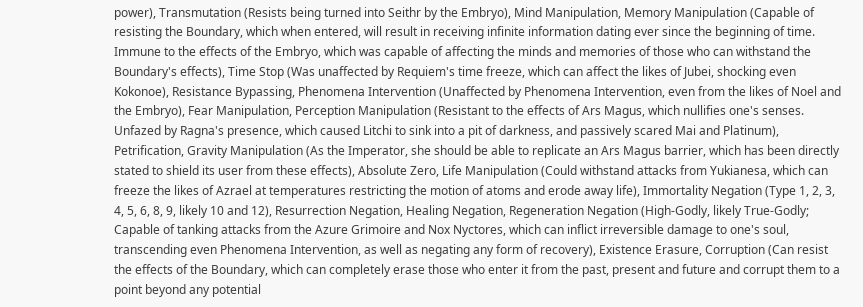power), Transmutation (Resists being turned into Seithr by the Embryo), Mind Manipulation, Memory Manipulation (Capable of resisting the Boundary, which when entered, will result in receiving infinite information dating ever since the beginning of time. Immune to the effects of the Embryo, which was capable of affecting the minds and memories of those who can withstand the Boundary's effects), Time Stop (Was unaffected by Requiem's time freeze, which can affect the likes of Jubei, shocking even Kokonoe), Resistance Bypassing, Phenomena Intervention (Unaffected by Phenomena Intervention, even from the likes of Noel and the Embryo), Fear Manipulation, Perception Manipulation (Resistant to the effects of Ars Magus, which nullifies one's senses. Unfazed by Ragna's presence, which caused Litchi to sink into a pit of darkness, and passively scared Mai and Platinum), Petrification, Gravity Manipulation (As the Imperator, she should be able to replicate an Ars Magus barrier, which has been directly stated to shield its user from these effects), Absolute Zero, Life Manipulation (Could withstand attacks from Yukianesa, which can freeze the likes of Azrael at temperatures restricting the motion of atoms and erode away life), Immortality Negation (Type 1, 2, 3, 4, 5, 6, 8, 9, likely 10 and 12), Resurrection Negation, Healing Negation, Regeneration Negation (High-Godly, likely True-Godly; Capable of tanking attacks from the Azure Grimoire and Nox Nyctores, which can inflict irreversible damage to one's soul, transcending even Phenomena Intervention, as well as negating any form of recovery), Existence Erasure, Corruption (Can resist the effects of the Boundary, which can completely erase those who enter it from the past, present and future and corrupt them to a point beyond any potential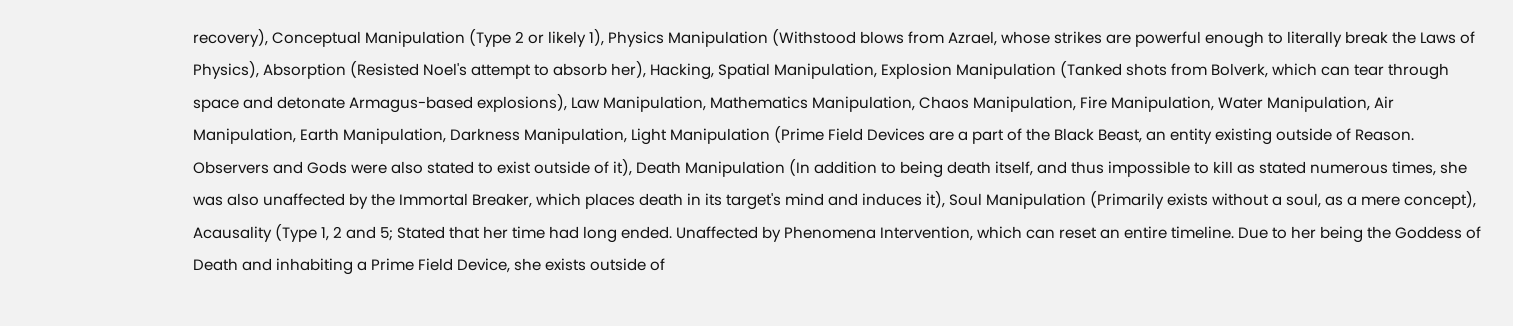recovery), Conceptual Manipulation (Type 2 or likely 1), Physics Manipulation (Withstood blows from Azrael, whose strikes are powerful enough to literally break the Laws of Physics), Absorption (Resisted Noel's attempt to absorb her), Hacking, Spatial Manipulation, Explosion Manipulation (Tanked shots from Bolverk, which can tear through space and detonate Armagus-based explosions), Law Manipulation, Mathematics Manipulation, Chaos Manipulation, Fire Manipulation, Water Manipulation, Air Manipulation, Earth Manipulation, Darkness Manipulation, Light Manipulation (Prime Field Devices are a part of the Black Beast, an entity existing outside of Reason. Observers and Gods were also stated to exist outside of it), Death Manipulation (In addition to being death itself, and thus impossible to kill as stated numerous times, she was also unaffected by the Immortal Breaker, which places death in its target's mind and induces it), Soul Manipulation (Primarily exists without a soul, as a mere concept), Acausality (Type 1, 2 and 5; Stated that her time had long ended. Unaffected by Phenomena Intervention, which can reset an entire timeline. Due to her being the Goddess of Death and inhabiting a Prime Field Device, she exists outside of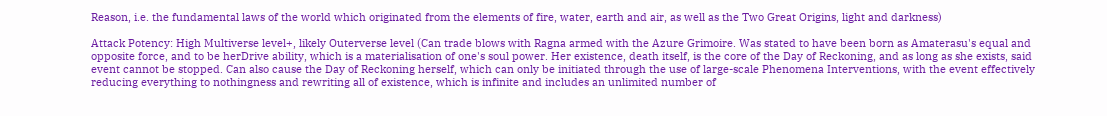Reason, i.e. the fundamental laws of the world which originated from the elements of fire, water, earth and air, as well as the Two Great Origins, light and darkness)

Attack Potency: High Multiverse level+, likely Outerverse level (Can trade blows with Ragna armed with the Azure Grimoire. Was stated to have been born as Amaterasu's equal and opposite force, and to be herDrive ability, which is a materialisation of one's soul power. Her existence, death itself, is the core of the Day of Reckoning, and as long as she exists, said event cannot be stopped. Can also cause the Day of Reckoning herself, which can only be initiated through the use of large-scale Phenomena Interventions, with the event effectively reducing everything to nothingness and rewriting all of existence, which is infinite and includes an unlimited number of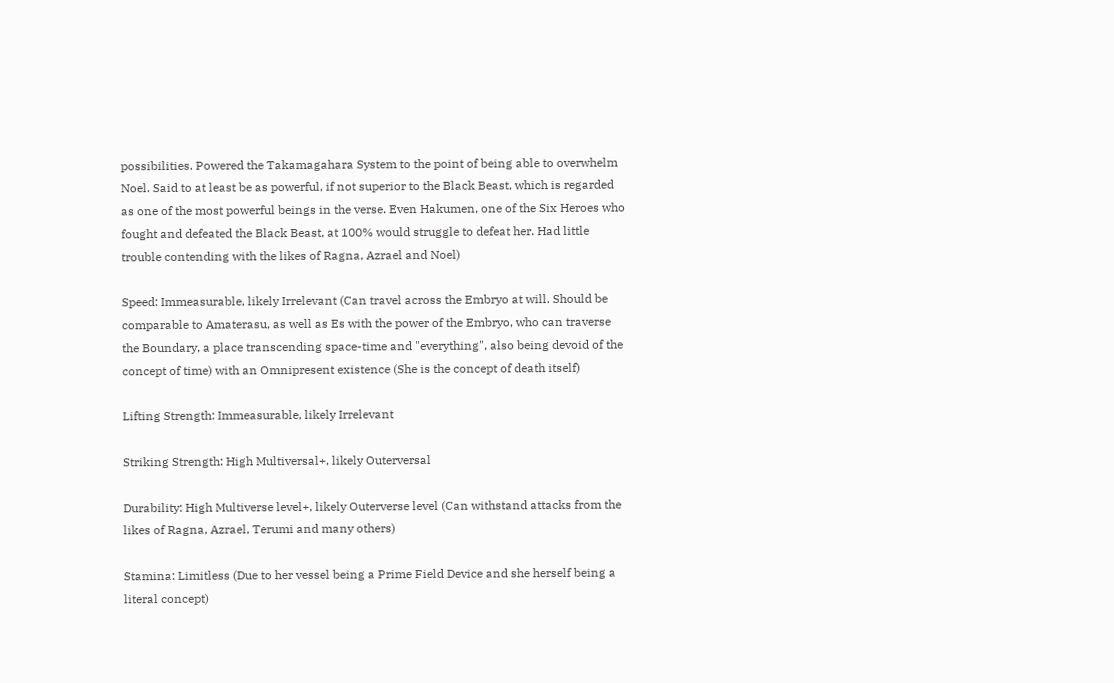possibilities. Powered the Takamagahara System to the point of being able to overwhelm Noel. Said to at least be as powerful, if not superior to the Black Beast, which is regarded as one of the most powerful beings in the verse. Even Hakumen, one of the Six Heroes who fought and defeated the Black Beast, at 100% would struggle to defeat her. Had little trouble contending with the likes of Ragna, Azrael and Noel)

Speed: Immeasurable, likely Irrelevant (Can travel across the Embryo at will. Should be comparable to Amaterasu, as well as Es with the power of the Embryo, who can traverse the Boundary, a place transcending space-time and "everything", also being devoid of the concept of time) with an Omnipresent existence (She is the concept of death itself)

Lifting Strength: Immeasurable, likely Irrelevant

Striking Strength: High Multiversal+, likely Outerversal

Durability: High Multiverse level+, likely Outerverse level (Can withstand attacks from the likes of Ragna, Azrael, Terumi and many others)

Stamina: Limitless (Due to her vessel being a Prime Field Device and she herself being a literal concept)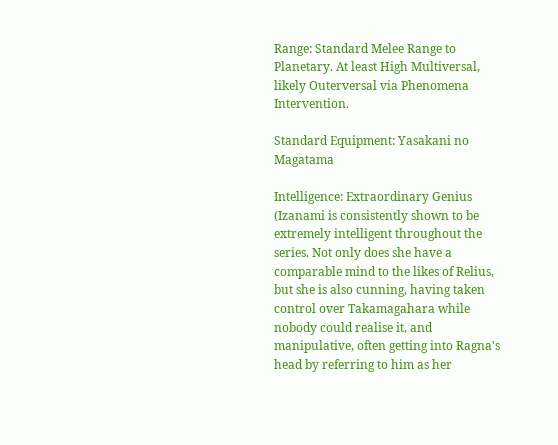Range: Standard Melee Range to Planetary. At least High Multiversal, likely Outerversal via Phenomena Intervention.

Standard Equipment: Yasakani no Magatama

Intelligence: Extraordinary Genius (Izanami is consistently shown to be extremely intelligent throughout the series. Not only does she have a comparable mind to the likes of Relius, but she is also cunning, having taken control over Takamagahara while nobody could realise it, and manipulative, often getting into Ragna's head by referring to him as her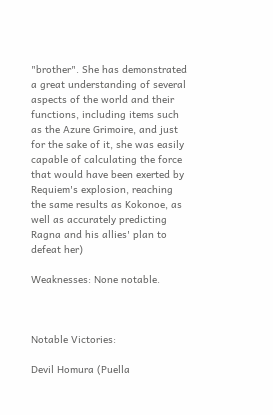"brother". She has demonstrated a great understanding of several aspects of the world and their functions, including items such as the Azure Grimoire, and just for the sake of it, she was easily capable of calculating the force that would have been exerted by Requiem's explosion, reaching the same results as Kokonoe, as well as accurately predicting Ragna and his allies' plan to defeat her)

Weaknesses: None notable.



Notable Victories:

Devil Homura (Puella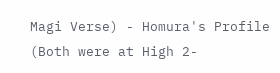Magi Verse) - Homura's Profile (Both were at High 2-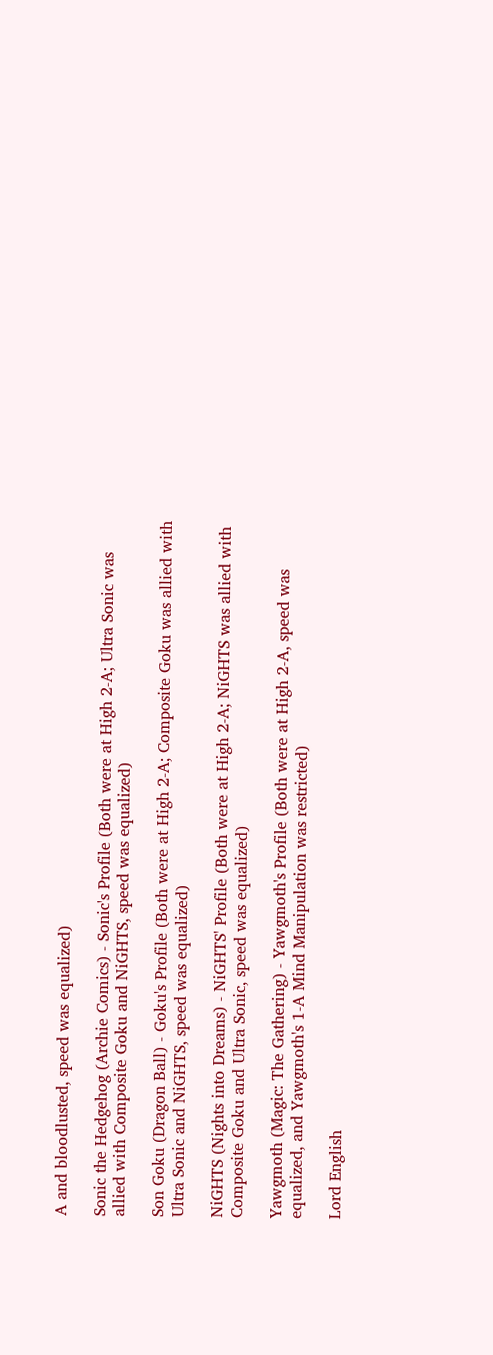A and bloodlusted, speed was equalized)

Sonic the Hedgehog (Archie Comics) - Sonic's Profile (Both were at High 2-A; Ultra Sonic was allied with Composite Goku and NiGHTS, speed was equalized)

Son Goku (Dragon Ball) - Goku's Profile (Both were at High 2-A; Composite Goku was allied with Ultra Sonic and NiGHTS, speed was equalized)

NiGHTS (Nights into Dreams) - NiGHTS' Profile (Both were at High 2-A; NiGHTS was allied with Composite Goku and Ultra Sonic, speed was equalized)

Yawgmoth (Magic: The Gathering) - Yawgmoth's Profile (Both were at High 2-A, speed was equalized, and Yawgmoth's 1-A Mind Manipulation was restricted)

Lord English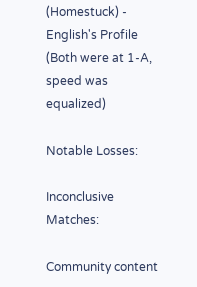(Homestuck) - English's Profile (Both were at 1-A, speed was equalized)

Notable Losses:

Inconclusive Matches:

Community content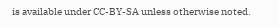is available under CC-BY-SA unless otherwise noted.